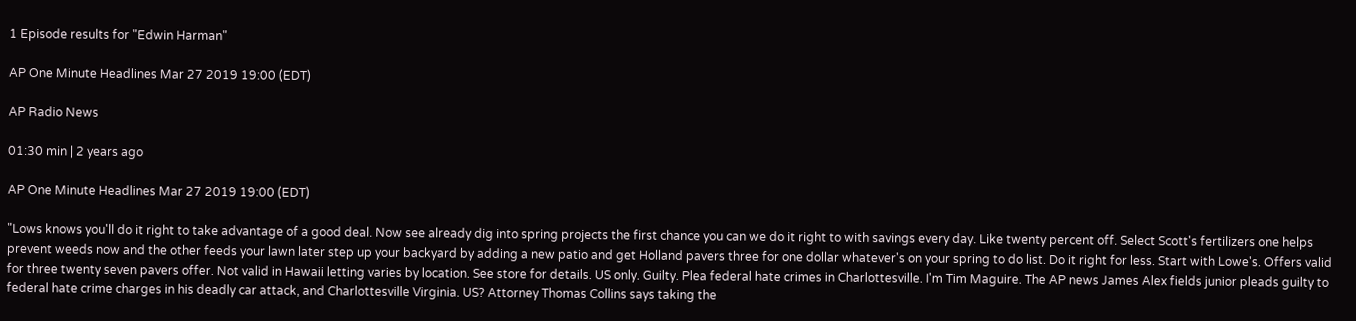1 Episode results for "Edwin Harman"

AP One Minute Headlines Mar 27 2019 19:00 (EDT)

AP Radio News

01:30 min | 2 years ago

AP One Minute Headlines Mar 27 2019 19:00 (EDT)

"Lows knows you'll do it right to take advantage of a good deal. Now see already dig into spring projects the first chance you can we do it right to with savings every day. Like twenty percent off. Select Scott's fertilizers one helps prevent weeds now and the other feeds your lawn later step up your backyard by adding a new patio and get Holland pavers three for one dollar whatever's on your spring to do list. Do it right for less. Start with Lowe's. Offers valid for three twenty seven pavers offer. Not valid in Hawaii letting varies by location. See store for details. US only. Guilty. Plea federal hate crimes in Charlottesville. I'm Tim Maguire. The AP news James Alex fields junior pleads guilty to federal hate crime charges in his deadly car attack, and Charlottesville Virginia. US? Attorney Thomas Collins says taking the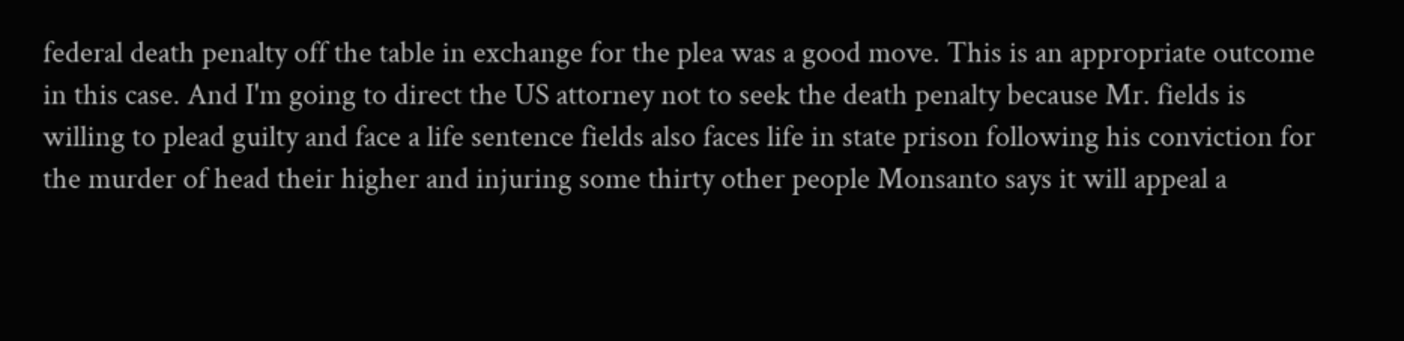federal death penalty off the table in exchange for the plea was a good move. This is an appropriate outcome in this case. And I'm going to direct the US attorney not to seek the death penalty because Mr. fields is willing to plead guilty and face a life sentence fields also faces life in state prison following his conviction for the murder of head their higher and injuring some thirty other people Monsanto says it will appeal a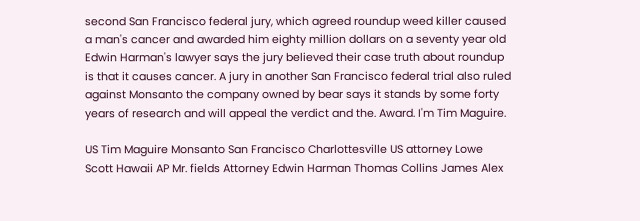second San Francisco federal jury, which agreed roundup weed killer caused a man's cancer and awarded him eighty million dollars on a seventy year old Edwin Harman's lawyer says the jury believed their case truth about roundup is that it causes cancer. A jury in another San Francisco federal trial also ruled against Monsanto the company owned by bear says it stands by some forty years of research and will appeal the verdict and the. Award. I'm Tim Maguire.

US Tim Maguire Monsanto San Francisco Charlottesville US attorney Lowe Scott Hawaii AP Mr. fields Attorney Edwin Harman Thomas Collins James Alex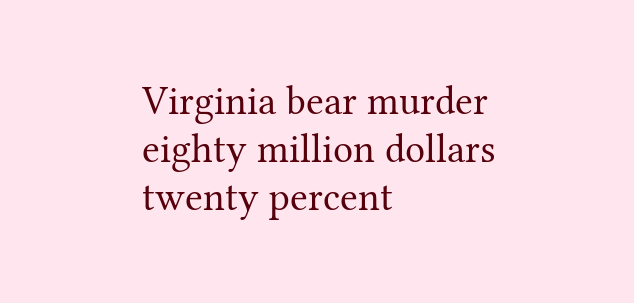Virginia bear murder eighty million dollars twenty percent